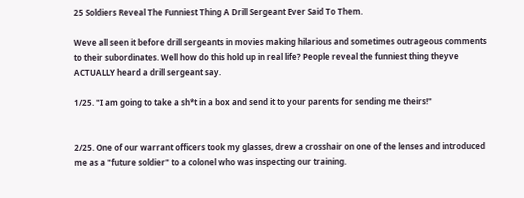25 Soldiers Reveal The Funniest Thing A Drill Sergeant Ever Said To Them.

Weve all seen it before drill sergeants in movies making hilarious and sometimes outrageous comments to their subordinates. Well how do this hold up in real life? People reveal the funniest thing theyve ACTUALLY heard a drill sergeant say.

1/25. "I am going to take a sh*t in a box and send it to your parents for sending me theirs!"


2/25. One of our warrant officers took my glasses, drew a crosshair on one of the lenses and introduced me as a "future soldier" to a colonel who was inspecting our training.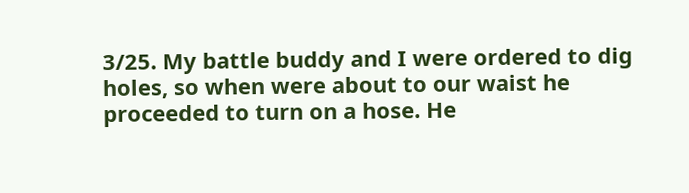3/25. My battle buddy and I were ordered to dig holes, so when were about to our waist he proceeded to turn on a hose. He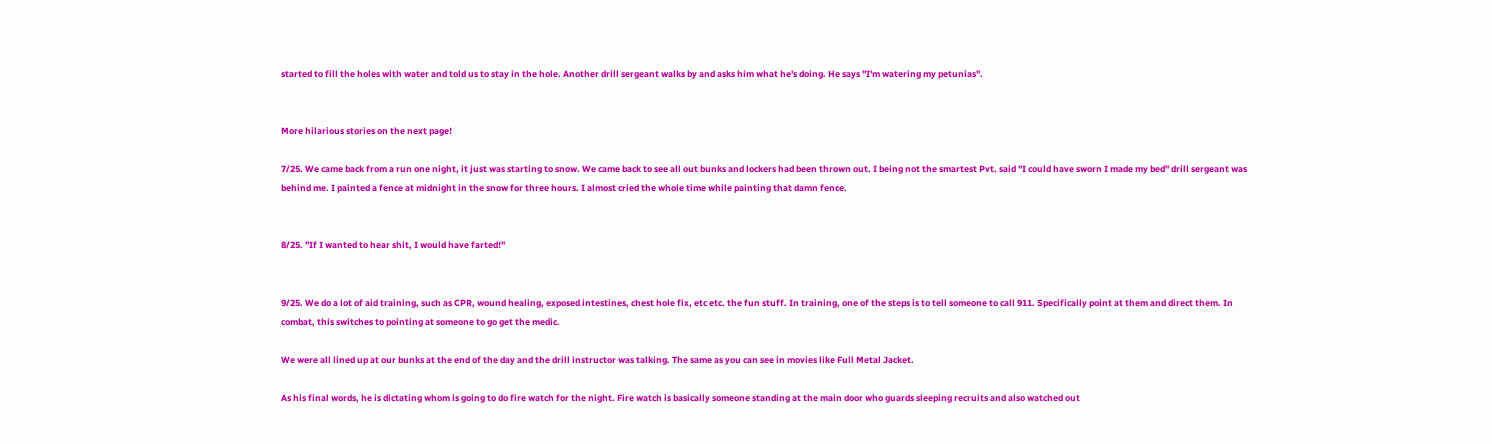started to fill the holes with water and told us to stay in the hole. Another drill sergeant walks by and asks him what he's doing. He says "I'm watering my petunias".


More hilarious stories on the next page!

7/25. We came back from a run one night, it just was starting to snow. We came back to see all out bunks and lockers had been thrown out. I being not the smartest Pvt. said "I could have sworn I made my bed" drill sergeant was behind me. I painted a fence at midnight in the snow for three hours. I almost cried the whole time while painting that damn fence.


8/25. "If I wanted to hear shit, I would have farted!"


9/25. We do a lot of aid training, such as CPR, wound healing, exposed intestines, chest hole fix, etc etc. the fun stuff. In training, one of the steps is to tell someone to call 911. Specifically point at them and direct them. In combat, this switches to pointing at someone to go get the medic.

We were all lined up at our bunks at the end of the day and the drill instructor was talking. The same as you can see in movies like Full Metal Jacket.

As his final words, he is dictating whom is going to do fire watch for the night. Fire watch is basically someone standing at the main door who guards sleeping recruits and also watched out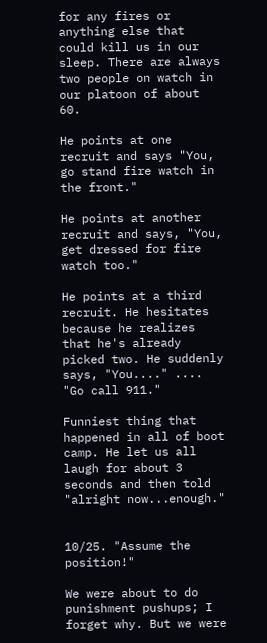for any fires or anything else that could kill us in our sleep. There are always two people on watch in our platoon of about 60.

He points at one recruit and says "You, go stand fire watch in the front."

He points at another recruit and says, "You, get dressed for fire watch too."

He points at a third recruit. He hesitates because he realizes that he's already picked two. He suddenly says, "You...." .... "Go call 911."

Funniest thing that happened in all of boot camp. He let us all laugh for about 3 seconds and then told "alright now...enough."


10/25. "Assume the position!"

We were about to do punishment pushups; I forget why. But we were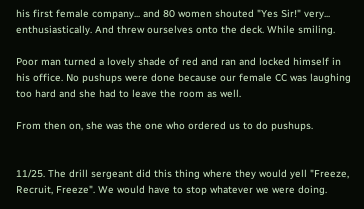his first female company... and 80 women shouted "Yes Sir!" very... enthusiastically. And threw ourselves onto the deck. While smiling.

Poor man turned a lovely shade of red and ran and locked himself in his office. No pushups were done because our female CC was laughing too hard and she had to leave the room as well.

From then on, she was the one who ordered us to do pushups.


11/25. The drill sergeant did this thing where they would yell "Freeze, Recruit, Freeze". We would have to stop whatever we were doing.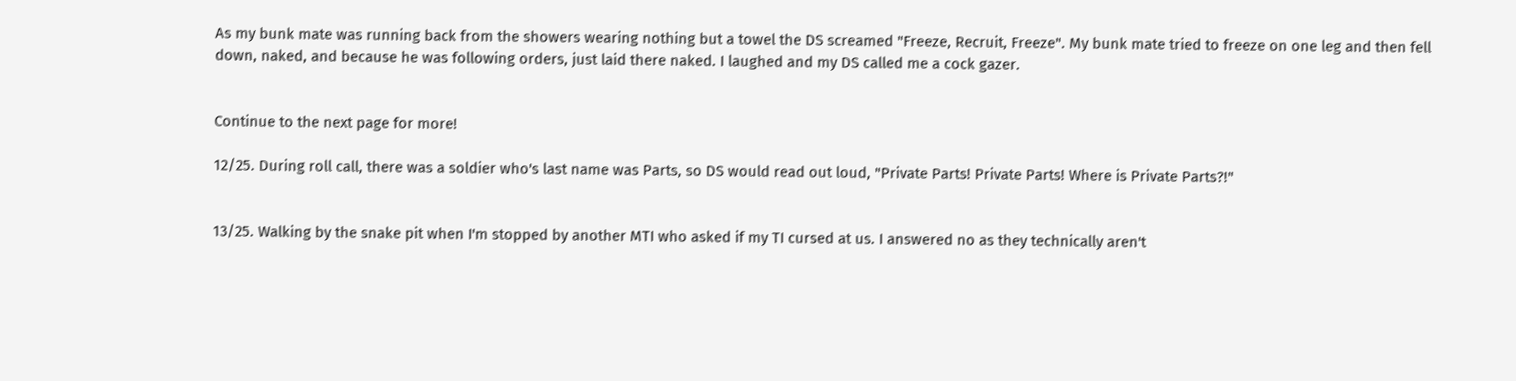As my bunk mate was running back from the showers wearing nothing but a towel the DS screamed "Freeze, Recruit, Freeze". My bunk mate tried to freeze on one leg and then fell down, naked, and because he was following orders, just laid there naked. I laughed and my DS called me a cock gazer.


Continue to the next page for more!

12/25. During roll call, there was a soldier who's last name was Parts, so DS would read out loud, "Private Parts! Private Parts! Where is Private Parts?!"


13/25. Walking by the snake pit when I'm stopped by another MTI who asked if my TI cursed at us. I answered no as they technically aren't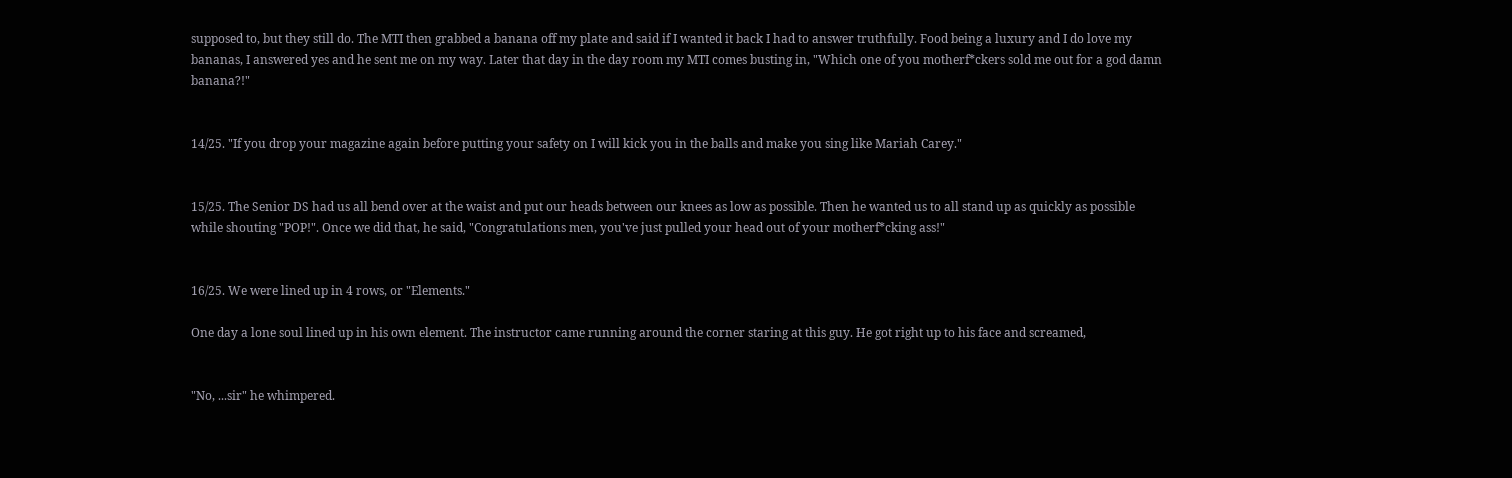supposed to, but they still do. The MTI then grabbed a banana off my plate and said if I wanted it back I had to answer truthfully. Food being a luxury and I do love my bananas, I answered yes and he sent me on my way. Later that day in the day room my MTI comes busting in, "Which one of you motherf*ckers sold me out for a god damn banana?!"


14/25. "If you drop your magazine again before putting your safety on I will kick you in the balls and make you sing like Mariah Carey."


15/25. The Senior DS had us all bend over at the waist and put our heads between our knees as low as possible. Then he wanted us to all stand up as quickly as possible while shouting "POP!". Once we did that, he said, "Congratulations men, you've just pulled your head out of your motherf*cking ass!"


16/25. We were lined up in 4 rows, or "Elements."

One day a lone soul lined up in his own element. The instructor came running around the corner staring at this guy. He got right up to his face and screamed,


"No, ...sir" he whimpered.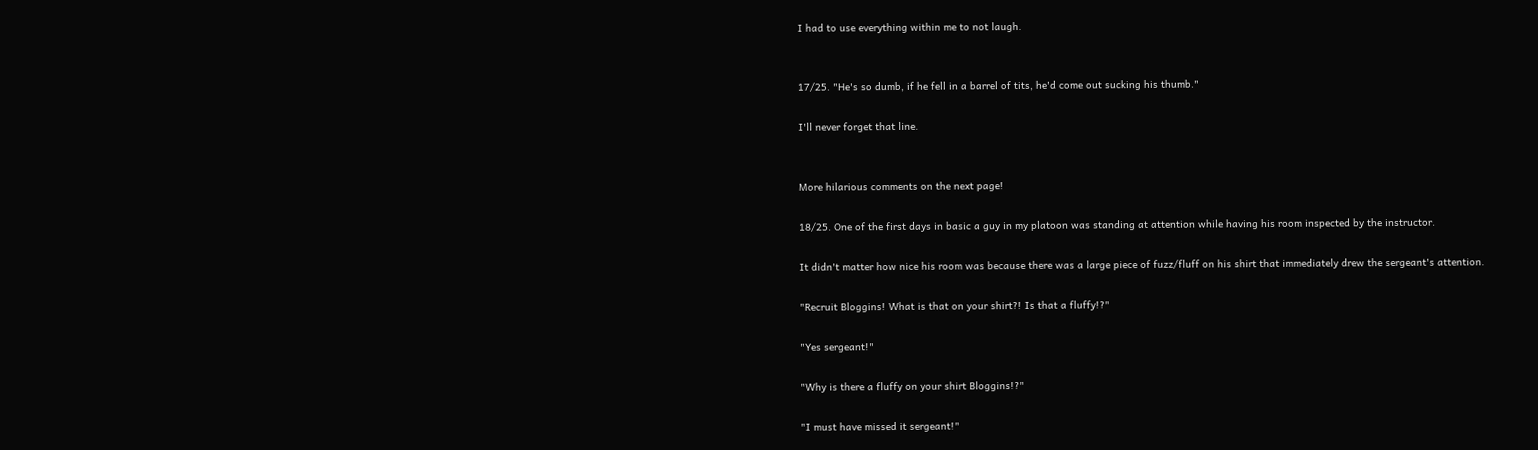I had to use everything within me to not laugh.


17/25. "He's so dumb, if he fell in a barrel of tits, he'd come out sucking his thumb."

I'll never forget that line.


More hilarious comments on the next page!

18/25. One of the first days in basic a guy in my platoon was standing at attention while having his room inspected by the instructor.

It didn't matter how nice his room was because there was a large piece of fuzz/fluff on his shirt that immediately drew the sergeant's attention.

"Recruit Bloggins! What is that on your shirt?! Is that a fluffy!?"

"Yes sergeant!"

"Why is there a fluffy on your shirt Bloggins!?"

"I must have missed it sergeant!"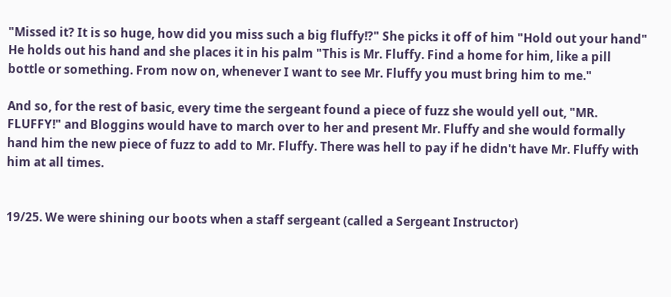"Missed it? It is so huge, how did you miss such a big fluffy!?" She picks it off of him "Hold out your hand" He holds out his hand and she places it in his palm "This is Mr. Fluffy. Find a home for him, like a pill bottle or something. From now on, whenever I want to see Mr. Fluffy you must bring him to me."

And so, for the rest of basic, every time the sergeant found a piece of fuzz she would yell out, "MR. FLUFFY!" and Bloggins would have to march over to her and present Mr. Fluffy and she would formally hand him the new piece of fuzz to add to Mr. Fluffy. There was hell to pay if he didn't have Mr. Fluffy with him at all times.


19/25. We were shining our boots when a staff sergeant (called a Sergeant Instructor)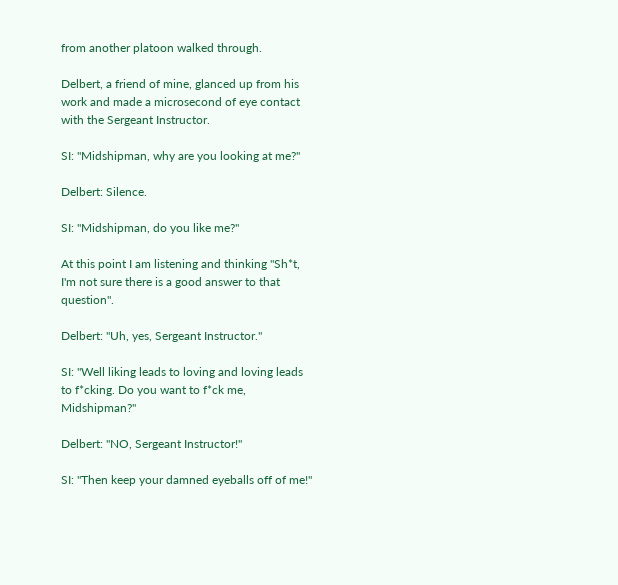from another platoon walked through.

Delbert, a friend of mine, glanced up from his work and made a microsecond of eye contact with the Sergeant Instructor.

SI: "Midshipman, why are you looking at me?"

Delbert: Silence.

SI: "Midshipman, do you like me?"

At this point I am listening and thinking "Sh*t, I'm not sure there is a good answer to that question".

Delbert: "Uh, yes, Sergeant Instructor."

SI: "Well liking leads to loving and loving leads to f*cking. Do you want to f*ck me, Midshipman?"

Delbert: "NO, Sergeant Instructor!"

SI: "Then keep your damned eyeballs off of me!"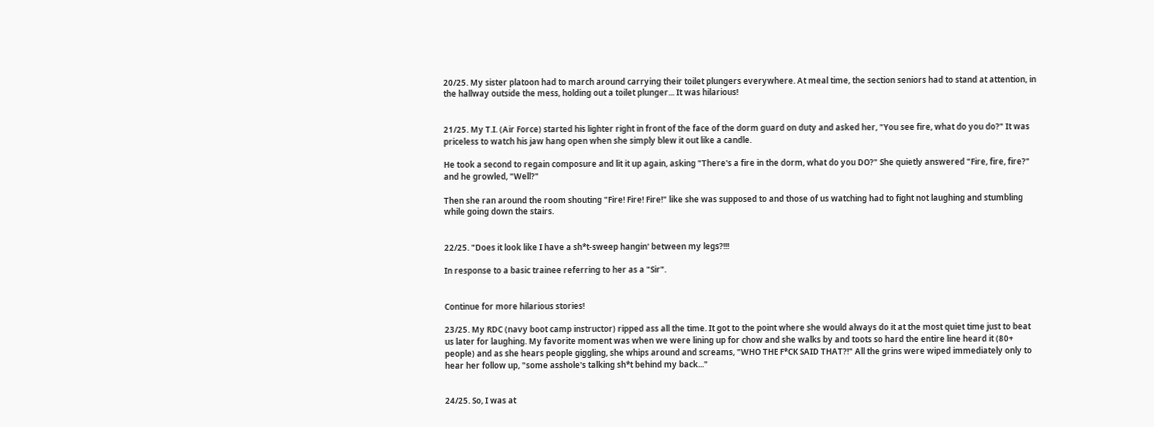20/25. My sister platoon had to march around carrying their toilet plungers everywhere. At meal time, the section seniors had to stand at attention, in the hallway outside the mess, holding out a toilet plunger... It was hilarious!


21/25. My T.I. (Air Force) started his lighter right in front of the face of the dorm guard on duty and asked her, "You see fire, what do you do?" It was priceless to watch his jaw hang open when she simply blew it out like a candle.

He took a second to regain composure and lit it up again, asking "There's a fire in the dorm, what do you DO?" She quietly answered "Fire, fire, fire?" and he growled, "Well?"

Then she ran around the room shouting "Fire! Fire! Fire!" like she was supposed to and those of us watching had to fight not laughing and stumbling while going down the stairs.


22/25. "Does it look like I have a sh*t-sweep hangin' between my legs?!!!

In response to a basic trainee referring to her as a "Sir".


Continue for more hilarious stories!

23/25. My RDC (navy boot camp instructor) ripped ass all the time. It got to the point where she would always do it at the most quiet time just to beat us later for laughing. My favorite moment was when we were lining up for chow and she walks by and toots so hard the entire line heard it (80+ people) and as she hears people giggling, she whips around and screams, "WHO THE F*CK SAID THAT?!" All the grins were wiped immediately only to hear her follow up, "some asshole's talking sh*t behind my back..."


24/25. So, I was at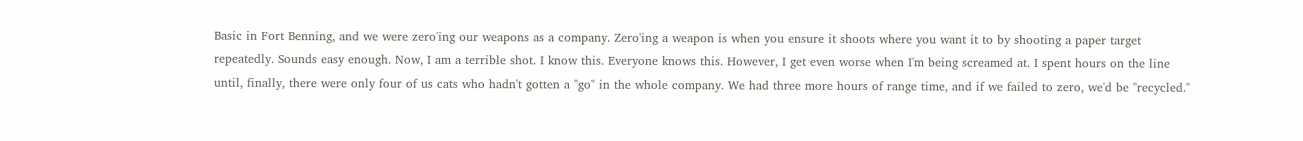Basic in Fort Benning, and we were zero'ing our weapons as a company. Zero'ing a weapon is when you ensure it shoots where you want it to by shooting a paper target repeatedly. Sounds easy enough. Now, I am a terrible shot. I know this. Everyone knows this. However, I get even worse when I'm being screamed at. I spent hours on the line until, finally, there were only four of us cats who hadn't gotten a "go" in the whole company. We had three more hours of range time, and if we failed to zero, we'd be "recycled."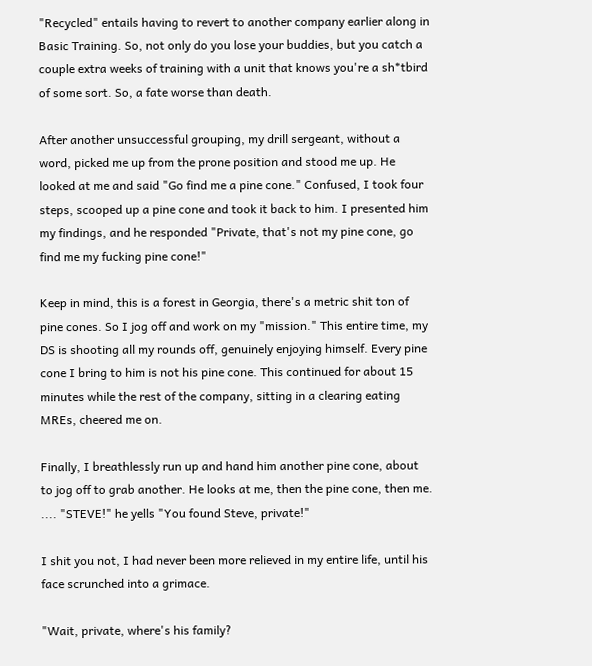"Recycled" entails having to revert to another company earlier along in Basic Training. So, not only do you lose your buddies, but you catch a couple extra weeks of training with a unit that knows you're a sh*tbird of some sort. So, a fate worse than death.

After another unsuccessful grouping, my drill sergeant, without a word, picked me up from the prone position and stood me up. He looked at me and said "Go find me a pine cone." Confused, I took four steps, scooped up a pine cone and took it back to him. I presented him my findings, and he responded "Private, that's not my pine cone, go find me my fucking pine cone!"

Keep in mind, this is a forest in Georgia, there's a metric shit ton of pine cones. So I jog off and work on my "mission." This entire time, my DS is shooting all my rounds off, genuinely enjoying himself. Every pine cone I bring to him is not his pine cone. This continued for about 15 minutes while the rest of the company, sitting in a clearing eating MREs, cheered me on.

Finally, I breathlessly run up and hand him another pine cone, about to jog off to grab another. He looks at me, then the pine cone, then me. .... "STEVE!" he yells "You found Steve, private!"

I shit you not, I had never been more relieved in my entire life, until his face scrunched into a grimace.

"Wait, private, where's his family?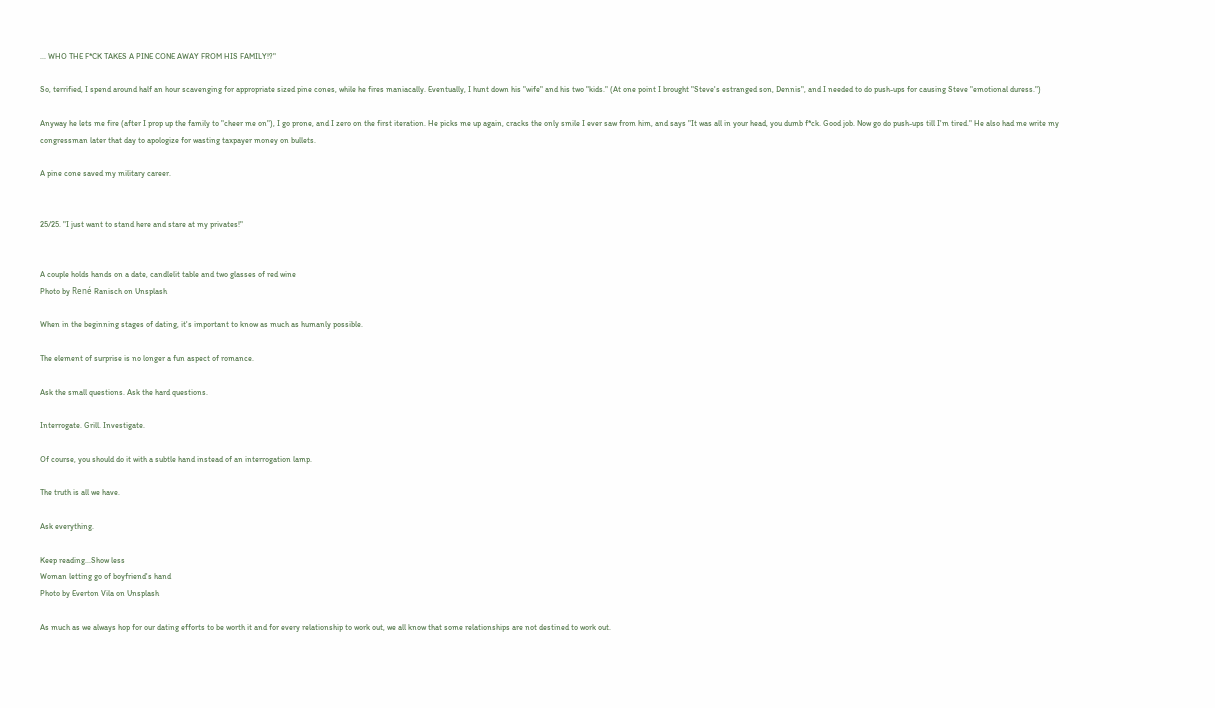... WHO THE F*CK TAKES A PINE CONE AWAY FROM HIS FAMILY!?"

So, terrified, I spend around half an hour scavenging for appropriate sized pine cones, while he fires maniacally. Eventually, I hunt down his "wife" and his two "kids." (At one point I brought "Steve's estranged son, Dennis", and I needed to do push-ups for causing Steve "emotional duress.")

Anyway he lets me fire (after I prop up the family to "cheer me on"), I go prone, and I zero on the first iteration. He picks me up again, cracks the only smile I ever saw from him, and says "It was all in your head, you dumb f*ck. Good job. Now go do push-ups till I'm tired." He also had me write my congressman later that day to apologize for wasting taxpayer money on bullets.

A pine cone saved my military career.


25/25. "I just want to stand here and stare at my privates!"


A couple holds hands on a date, candlelit table and two glasses of red wine
Photo by René Ranisch on Unsplash

When in the beginning stages of dating, it's important to know as much as humanly possible.

The element of surprise is no longer a fun aspect of romance.

Ask the small questions. Ask the hard questions.

Interrogate. Grill. Investigate.

Of course, you should do it with a subtle hand instead of an interrogation lamp.

The truth is all we have.

Ask everything.

Keep reading...Show less
Woman letting go of boyfriend's hand
Photo by Everton Vila on Unsplash

As much as we always hop for our dating efforts to be worth it and for every relationship to work out, we all know that some relationships are not destined to work out.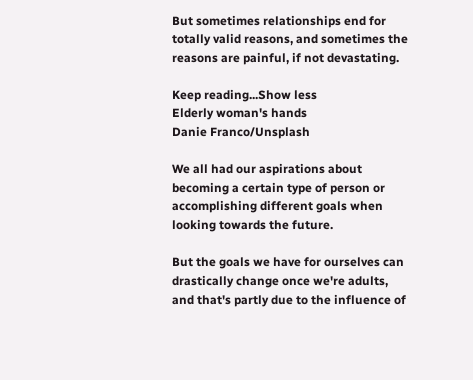But sometimes relationships end for totally valid reasons, and sometimes the reasons are painful, if not devastating.

Keep reading...Show less
Elderly woman's hands
Danie Franco/Unsplash

We all had our aspirations about becoming a certain type of person or accomplishing different goals when looking towards the future.

But the goals we have for ourselves can drastically change once we're adults, and that's partly due to the influence of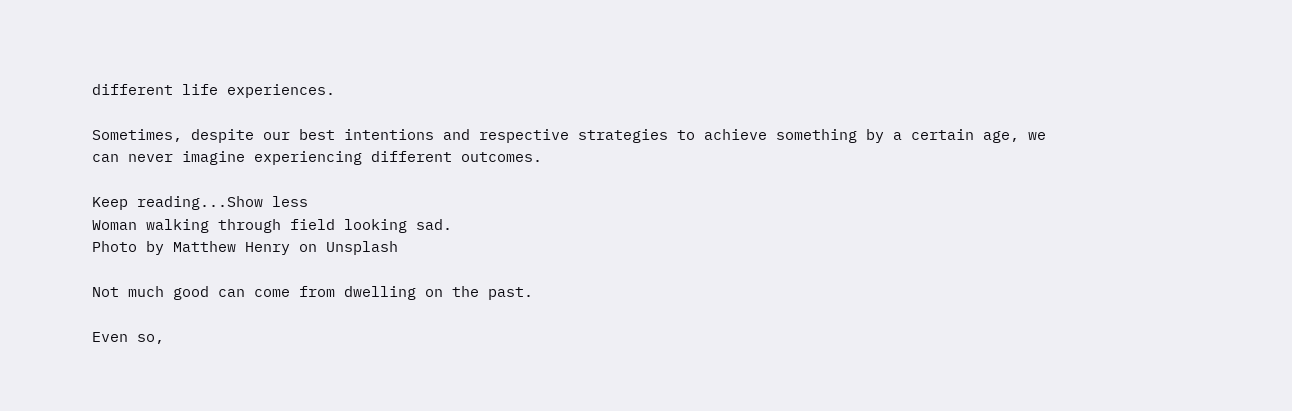different life experiences.

Sometimes, despite our best intentions and respective strategies to achieve something by a certain age, we can never imagine experiencing different outcomes.

Keep reading...Show less
Woman walking through field looking sad.
Photo by Matthew Henry on Unsplash

Not much good can come from dwelling on the past.

Even so,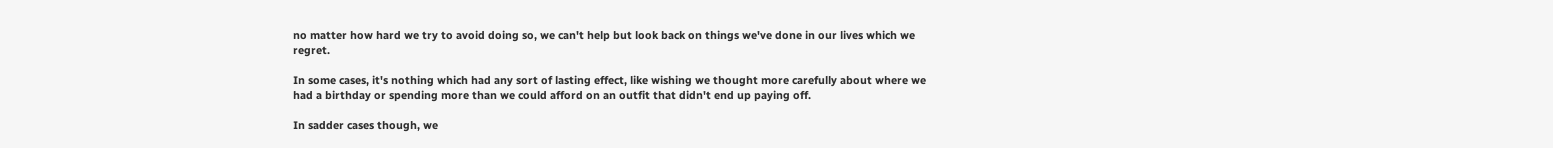no matter how hard we try to avoid doing so, we can't help but look back on things we've done in our lives which we regret.

In some cases, it's nothing which had any sort of lasting effect, like wishing we thought more carefully about where we had a birthday or spending more than we could afford on an outfit that didn't end up paying off.

In sadder cases though, we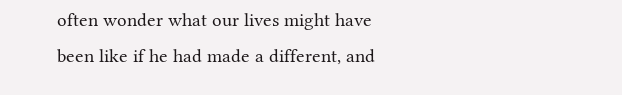often wonder what our lives might have been like if he had made a different, and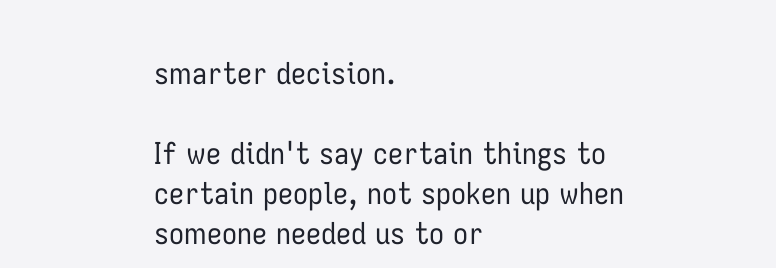smarter decision.

If we didn't say certain things to certain people, not spoken up when someone needed us to or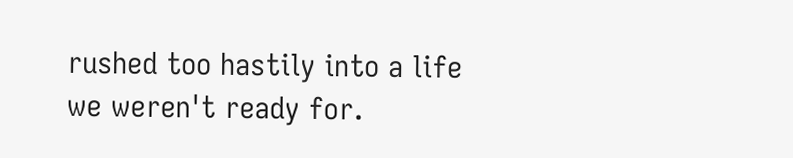rushed too hastily into a life we weren't ready for.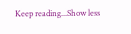Keep reading...Show less